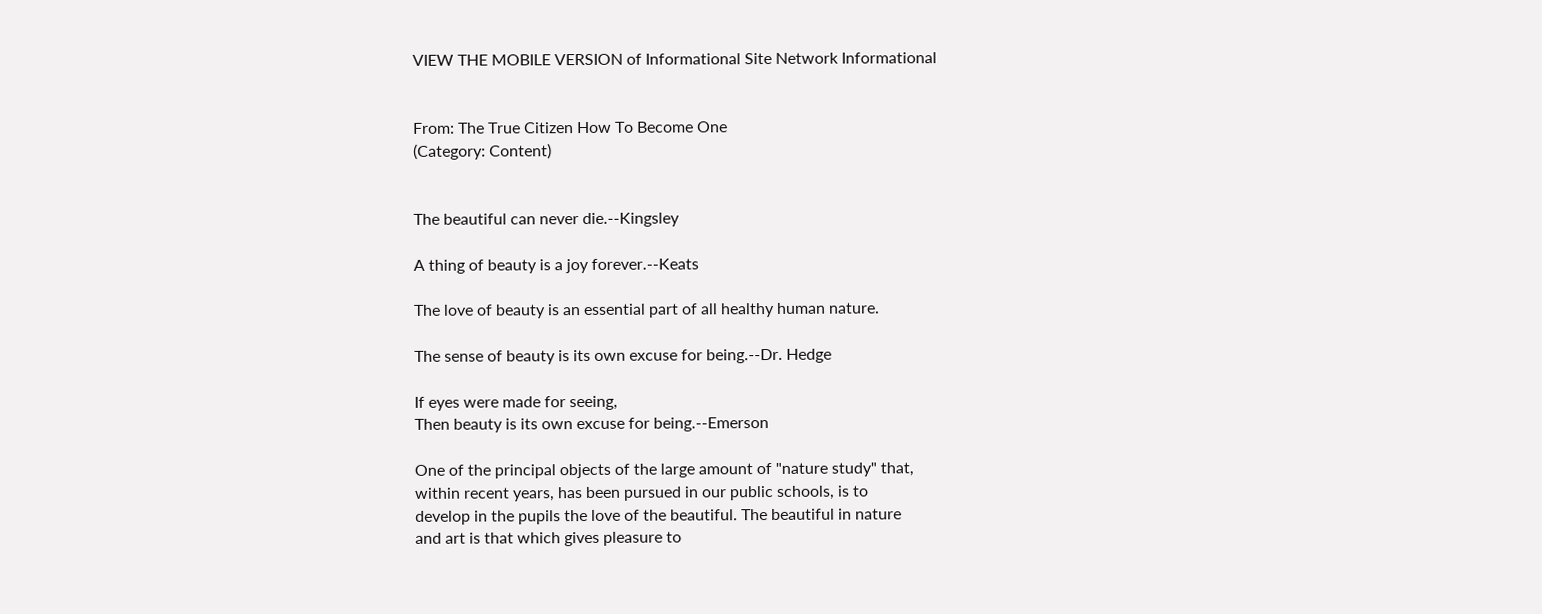VIEW THE MOBILE VERSION of Informational Site Network Informational


From: The True Citizen How To Become One
(Category: Content)


The beautiful can never die.--Kingsley

A thing of beauty is a joy forever.--Keats

The love of beauty is an essential part of all healthy human nature.

The sense of beauty is its own excuse for being.--Dr. Hedge

If eyes were made for seeing,
Then beauty is its own excuse for being.--Emerson

One of the principal objects of the large amount of "nature study" that,
within recent years, has been pursued in our public schools, is to
develop in the pupils the love of the beautiful. The beautiful in nature
and art is that which gives pleasure to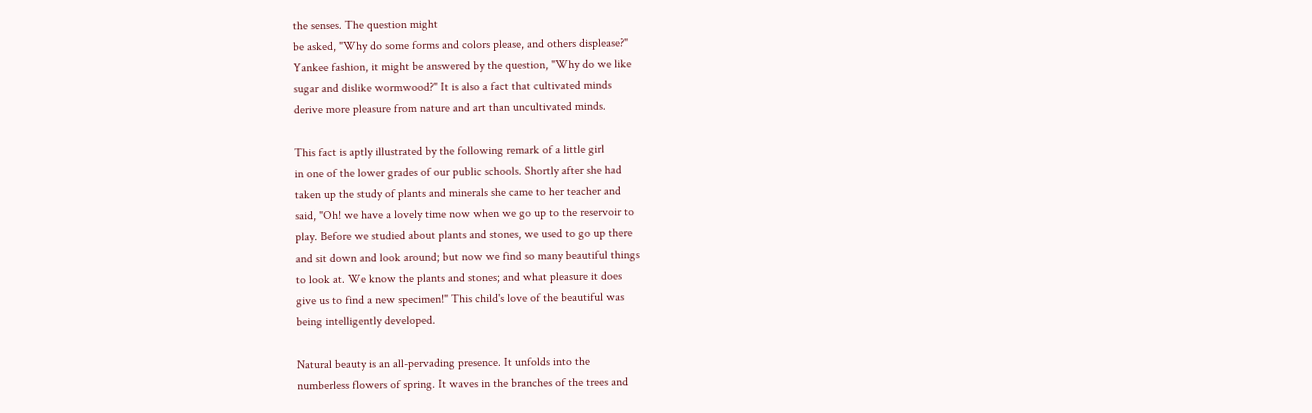the senses. The question might
be asked, "Why do some forms and colors please, and others displease?"
Yankee fashion, it might be answered by the question, "Why do we like
sugar and dislike wormwood?" It is also a fact that cultivated minds
derive more pleasure from nature and art than uncultivated minds.

This fact is aptly illustrated by the following remark of a little girl
in one of the lower grades of our public schools. Shortly after she had
taken up the study of plants and minerals she came to her teacher and
said, "Oh! we have a lovely time now when we go up to the reservoir to
play. Before we studied about plants and stones, we used to go up there
and sit down and look around; but now we find so many beautiful things
to look at. We know the plants and stones; and what pleasure it does
give us to find a new specimen!" This child's love of the beautiful was
being intelligently developed.

Natural beauty is an all-pervading presence. It unfolds into the
numberless flowers of spring. It waves in the branches of the trees and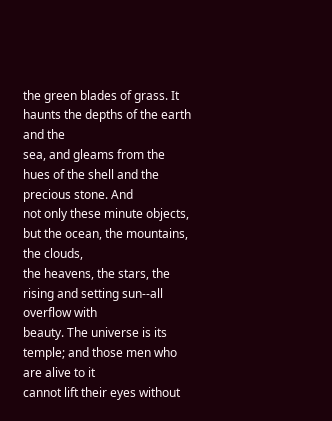the green blades of grass. It haunts the depths of the earth and the
sea, and gleams from the hues of the shell and the precious stone. And
not only these minute objects, but the ocean, the mountains, the clouds,
the heavens, the stars, the rising and setting sun--all overflow with
beauty. The universe is its temple; and those men who are alive to it
cannot lift their eyes without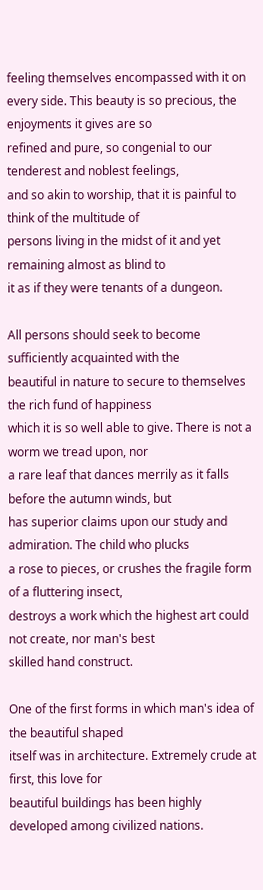feeling themselves encompassed with it on
every side. This beauty is so precious, the enjoyments it gives are so
refined and pure, so congenial to our tenderest and noblest feelings,
and so akin to worship, that it is painful to think of the multitude of
persons living in the midst of it and yet remaining almost as blind to
it as if they were tenants of a dungeon.

All persons should seek to become sufficiently acquainted with the
beautiful in nature to secure to themselves the rich fund of happiness
which it is so well able to give. There is not a worm we tread upon, nor
a rare leaf that dances merrily as it falls before the autumn winds, but
has superior claims upon our study and admiration. The child who plucks
a rose to pieces, or crushes the fragile form of a fluttering insect,
destroys a work which the highest art could not create, nor man's best
skilled hand construct.

One of the first forms in which man's idea of the beautiful shaped
itself was in architecture. Extremely crude at first, this love for
beautiful buildings has been highly developed among civilized nations.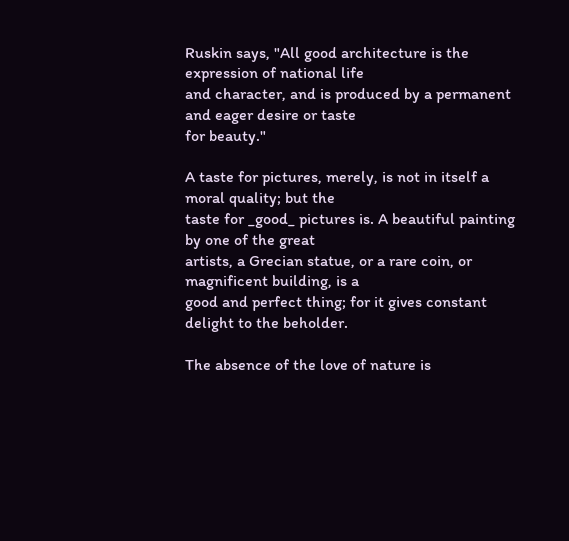Ruskin says, "All good architecture is the expression of national life
and character, and is produced by a permanent and eager desire or taste
for beauty."

A taste for pictures, merely, is not in itself a moral quality; but the
taste for _good_ pictures is. A beautiful painting by one of the great
artists, a Grecian statue, or a rare coin, or magnificent building, is a
good and perfect thing; for it gives constant delight to the beholder.

The absence of the love of nature is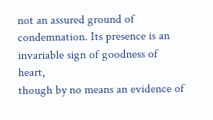not an assured ground of
condemnation. Its presence is an invariable sign of goodness of heart,
though by no means an evidence of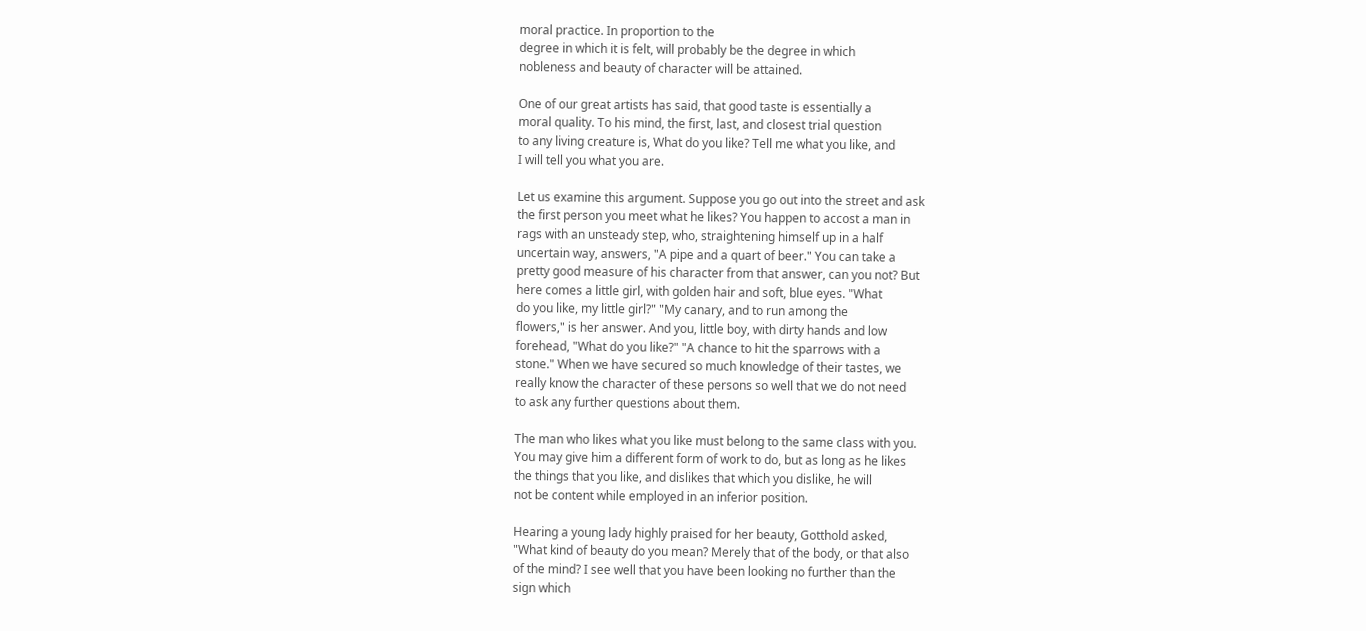moral practice. In proportion to the
degree in which it is felt, will probably be the degree in which
nobleness and beauty of character will be attained.

One of our great artists has said, that good taste is essentially a
moral quality. To his mind, the first, last, and closest trial question
to any living creature is, What do you like? Tell me what you like, and
I will tell you what you are.

Let us examine this argument. Suppose you go out into the street and ask
the first person you meet what he likes? You happen to accost a man in
rags with an unsteady step, who, straightening himself up in a half
uncertain way, answers, "A pipe and a quart of beer." You can take a
pretty good measure of his character from that answer, can you not? But
here comes a little girl, with golden hair and soft, blue eyes. "What
do you like, my little girl?" "My canary, and to run among the
flowers," is her answer. And you, little boy, with dirty hands and low
forehead, "What do you like?" "A chance to hit the sparrows with a
stone." When we have secured so much knowledge of their tastes, we
really know the character of these persons so well that we do not need
to ask any further questions about them.

The man who likes what you like must belong to the same class with you.
You may give him a different form of work to do, but as long as he likes
the things that you like, and dislikes that which you dislike, he will
not be content while employed in an inferior position.

Hearing a young lady highly praised for her beauty, Gotthold asked,
"What kind of beauty do you mean? Merely that of the body, or that also
of the mind? I see well that you have been looking no further than the
sign which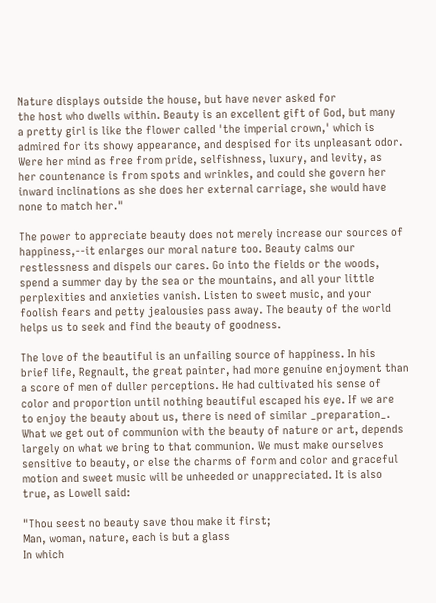Nature displays outside the house, but have never asked for
the host who dwells within. Beauty is an excellent gift of God, but many
a pretty girl is like the flower called 'the imperial crown,' which is
admired for its showy appearance, and despised for its unpleasant odor.
Were her mind as free from pride, selfishness, luxury, and levity, as
her countenance is from spots and wrinkles, and could she govern her
inward inclinations as she does her external carriage, she would have
none to match her."

The power to appreciate beauty does not merely increase our sources of
happiness,--it enlarges our moral nature too. Beauty calms our
restlessness and dispels our cares. Go into the fields or the woods,
spend a summer day by the sea or the mountains, and all your little
perplexities and anxieties vanish. Listen to sweet music, and your
foolish fears and petty jealousies pass away. The beauty of the world
helps us to seek and find the beauty of goodness.

The love of the beautiful is an unfailing source of happiness. In his
brief life, Regnault, the great painter, had more genuine enjoyment than
a score of men of duller perceptions. He had cultivated his sense of
color and proportion until nothing beautiful escaped his eye. If we are
to enjoy the beauty about us, there is need of similar _preparation_.
What we get out of communion with the beauty of nature or art, depends
largely on what we bring to that communion. We must make ourselves
sensitive to beauty, or else the charms of form and color and graceful
motion and sweet music will be unheeded or unappreciated. It is also
true, as Lowell said:

"Thou seest no beauty save thou make it first;
Man, woman, nature, each is but a glass
In which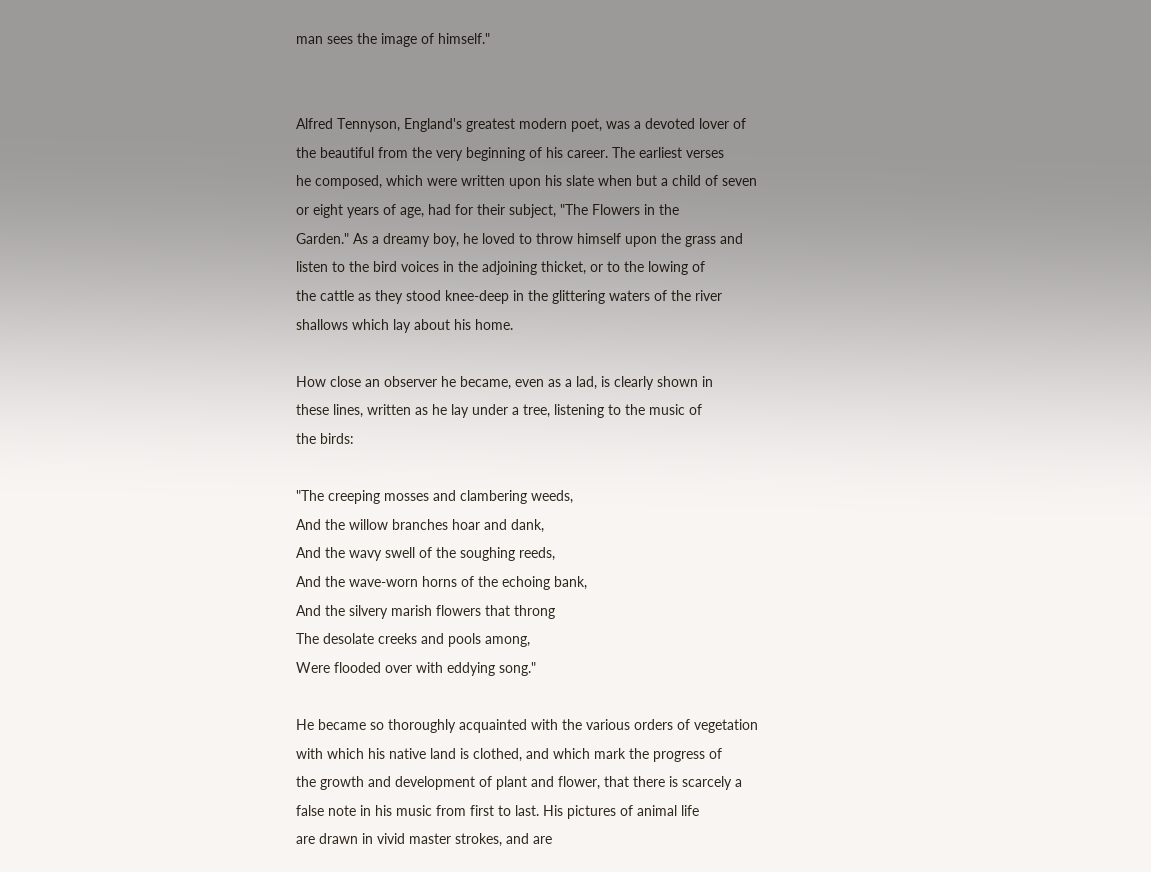man sees the image of himself."


Alfred Tennyson, England's greatest modern poet, was a devoted lover of
the beautiful from the very beginning of his career. The earliest verses
he composed, which were written upon his slate when but a child of seven
or eight years of age, had for their subject, "The Flowers in the
Garden." As a dreamy boy, he loved to throw himself upon the grass and
listen to the bird voices in the adjoining thicket, or to the lowing of
the cattle as they stood knee-deep in the glittering waters of the river
shallows which lay about his home.

How close an observer he became, even as a lad, is clearly shown in
these lines, written as he lay under a tree, listening to the music of
the birds:

"The creeping mosses and clambering weeds,
And the willow branches hoar and dank,
And the wavy swell of the soughing reeds,
And the wave-worn horns of the echoing bank,
And the silvery marish flowers that throng
The desolate creeks and pools among,
Were flooded over with eddying song."

He became so thoroughly acquainted with the various orders of vegetation
with which his native land is clothed, and which mark the progress of
the growth and development of plant and flower, that there is scarcely a
false note in his music from first to last. His pictures of animal life
are drawn in vivid master strokes, and are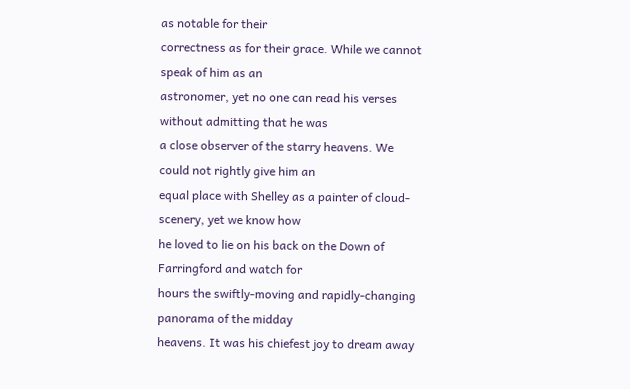as notable for their
correctness as for their grace. While we cannot speak of him as an
astronomer, yet no one can read his verses without admitting that he was
a close observer of the starry heavens. We could not rightly give him an
equal place with Shelley as a painter of cloud-scenery, yet we know how
he loved to lie on his back on the Down of Farringford and watch for
hours the swiftly-moving and rapidly-changing panorama of the midday
heavens. It was his chiefest joy to dream away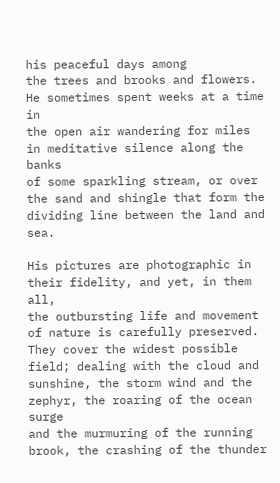his peaceful days among
the trees and brooks and flowers. He sometimes spent weeks at a time in
the open air wandering for miles in meditative silence along the banks
of some sparkling stream, or over the sand and shingle that form the
dividing line between the land and sea.

His pictures are photographic in their fidelity, and yet, in them all,
the outbursting life and movement of nature is carefully preserved.
They cover the widest possible field; dealing with the cloud and
sunshine, the storm wind and the zephyr, the roaring of the ocean surge
and the murmuring of the running brook, the crashing of the thunder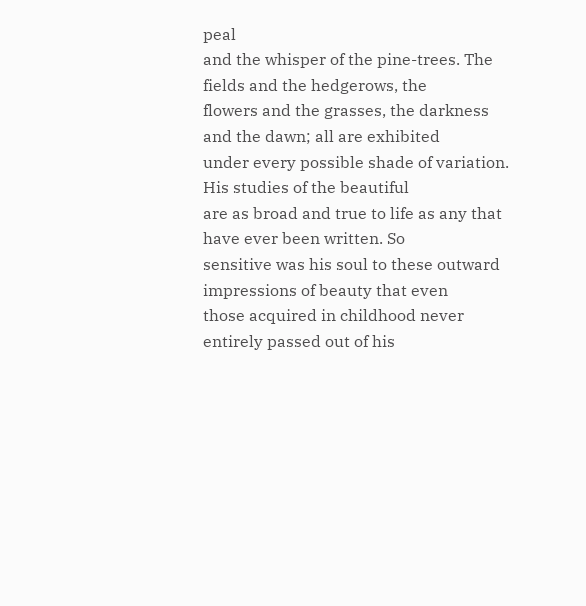peal
and the whisper of the pine-trees. The fields and the hedgerows, the
flowers and the grasses, the darkness and the dawn; all are exhibited
under every possible shade of variation. His studies of the beautiful
are as broad and true to life as any that have ever been written. So
sensitive was his soul to these outward impressions of beauty that even
those acquired in childhood never entirely passed out of his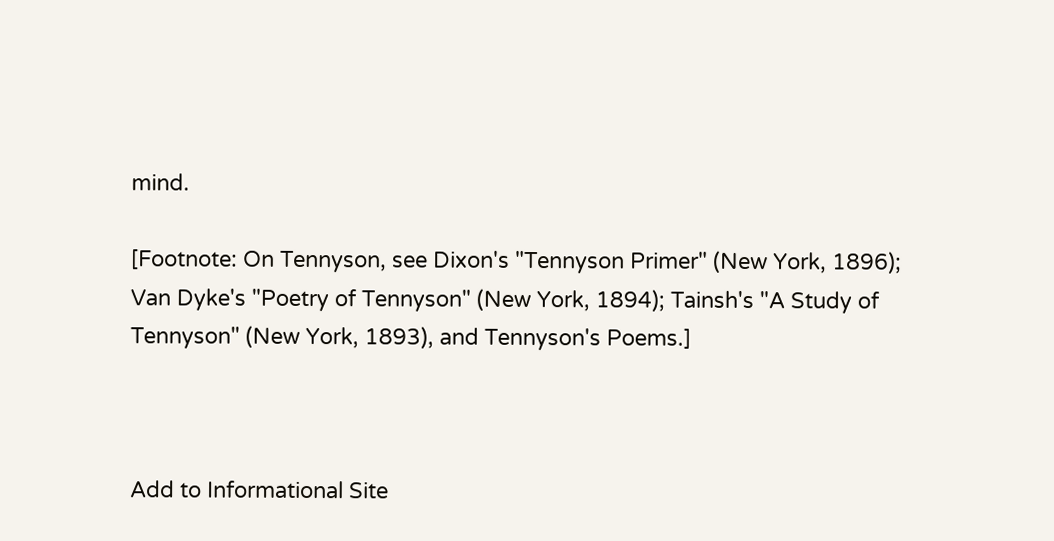mind.

[Footnote: On Tennyson, see Dixon's "Tennyson Primer" (New York, 1896);
Van Dyke's "Poetry of Tennyson" (New York, 1894); Tainsh's "A Study of
Tennyson" (New York, 1893), and Tennyson's Poems.]



Add to Informational Site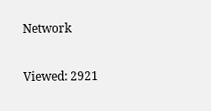Network

Viewed: 2921